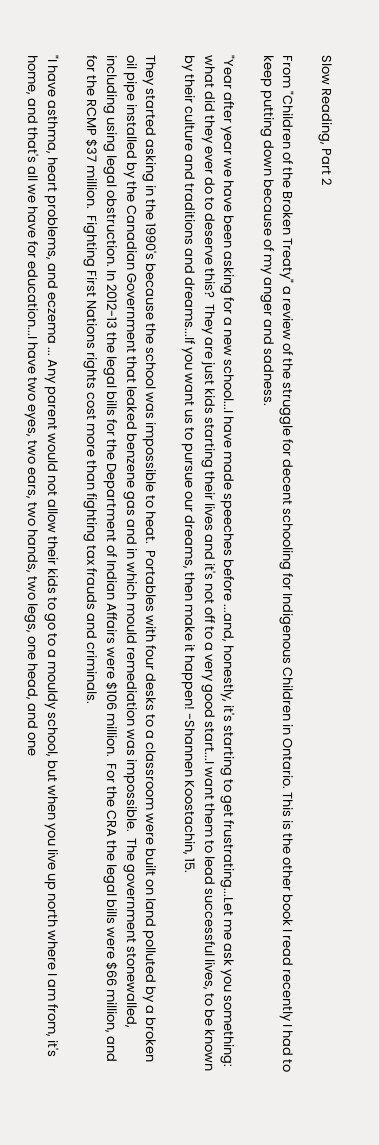Slow Reading, Part 2

From "Children of the Broken Treaty" a review of the struggle for decent schooling for Indigenous Children in Ontario. This is the other book I read recently I had to keep putting down because of my anger and sadness.

"Year after year we have been asking for a new school...I have made speeches before ...and, honestly, it's starting to get frustrating...Let me ask you something: what did they ever do to deserve this?  They are just kids starting their lives and it's not off to a very good start...I want them to lead successful lives, to be known by their culture and traditions and dreams...If you want us to pursue our dreams, then make it happen! -Shannen Koostachin, 15.

They started asking in the 1990's because the school was impossible to heat.  Portables with four desks to a classroom were built on land polluted by a broken oil pipe installed by the Canadian Government that leaked benzene gas and in which mould remediation was impossible.  The government stonewalled, including using legal obstruction. In 2012-13 the legal bills for the Department of Indian Affairs were $106 million.  For the CRA the legal bills were $66 million, and for the RCMP $37 million.  Fighting First Nations rights cost more than fighting tax frauds and criminals.

"I have asthma, heart problems, and eczema ... Any parent would not allow their kids to go to a mouldy school, but when you live up north where I am from, it's home, and that's all we have for education...I have two eyes, two ears, two hands, two legs, one head, and one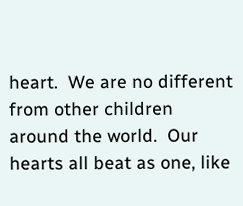heart.  We are no different from other children around the world.  Our hearts all beat as one, like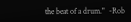the beat of a drum."  -Rob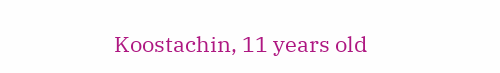Koostachin, 11 years old